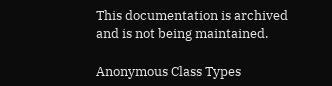This documentation is archived and is not being maintained.

Anonymous Class Types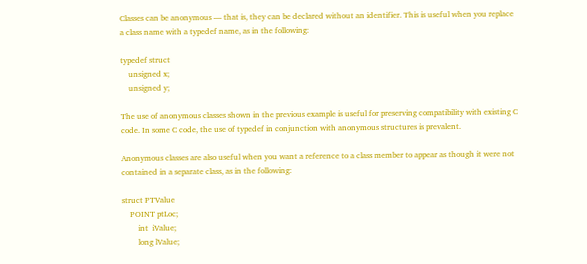Classes can be anonymous — that is, they can be declared without an identifier. This is useful when you replace a class name with a typedef name, as in the following:

typedef struct
    unsigned x;
    unsigned y;

The use of anonymous classes shown in the previous example is useful for preserving compatibility with existing C code. In some C code, the use of typedef in conjunction with anonymous structures is prevalent.

Anonymous classes are also useful when you want a reference to a class member to appear as though it were not contained in a separate class, as in the following:

struct PTValue
    POINT ptLoc;
        int  iValue;
        long lValue;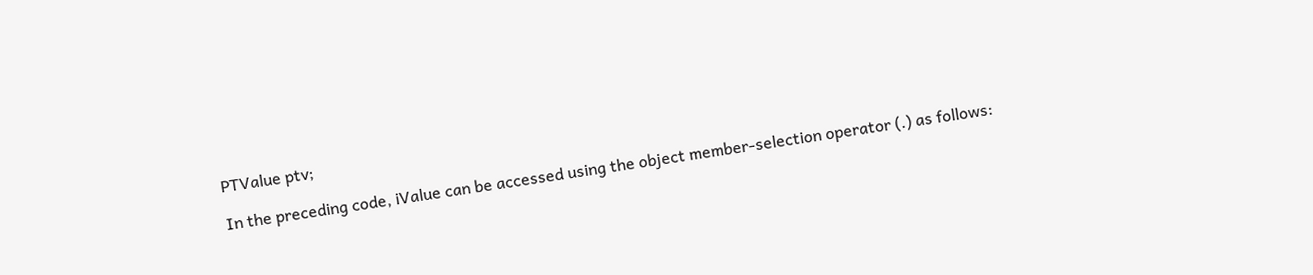PTValue ptv;

In the preceding code, iValue can be accessed using the object member-selection operator (.) as follows: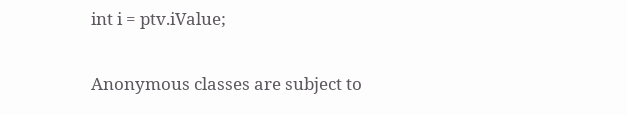int i = ptv.iValue;

Anonymous classes are subject to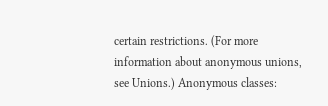certain restrictions. (For more information about anonymous unions, see Unions.) Anonymous classes: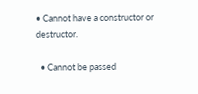• Cannot have a constructor or destructor.

  • Cannot be passed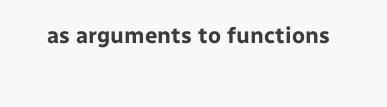as arguments to functions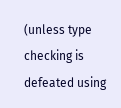(unless type checking is defeated using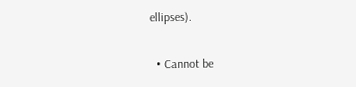ellipses).

  • Cannot be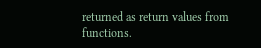returned as return values from functions.